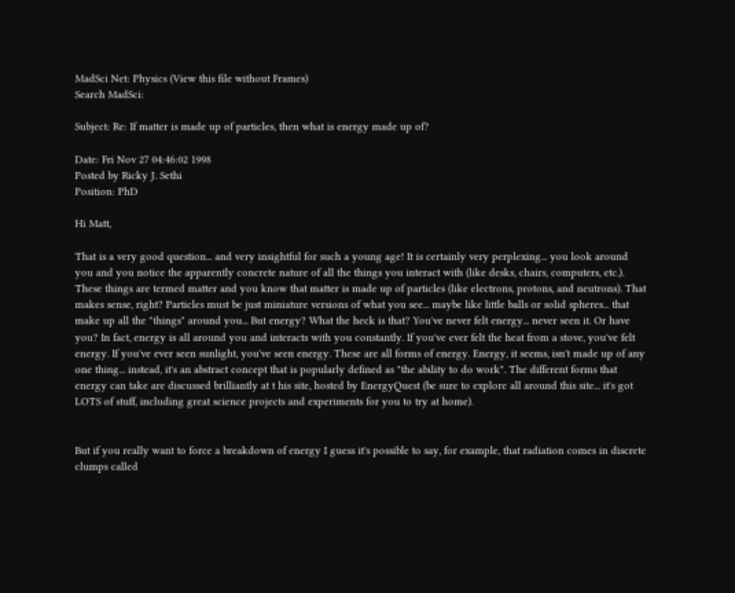MadSci Net: Physics (View this file without Frames)
Search MadSci:

Subject: Re: If matter is made up of particles, then what is energy made up of?

Date: Fri Nov 27 04:46:02 1998
Posted by Ricky J. Sethi
Position: PhD

Hi Matt,

That is a very good question... and very insightful for such a young age! It is certainly very perplexing... you look around you and you notice the apparently concrete nature of all the things you interact with (like desks, chairs, computers, etc.). These things are termed matter and you know that matter is made up of particles (like electrons, protons, and neutrons). That makes sense, right? Particles must be just miniature versions of what you see... maybe like little balls or solid spheres... that make up all the "things" around you... But energy? What the heck is that? You've never felt energy... never seen it. Or have you? In fact, energy is all around you and interacts with you constantly. If you've ever felt the heat from a stove, you've felt energy. If you've ever seen sunlight, you've seen energy. These are all forms of energy. Energy, it seems, isn't made up of any one thing... instead, it's an abstract concept that is popularly defined as "the ability to do work". The different forms that energy can take are discussed brilliantly at t his site, hosted by EnergyQuest (be sure to explore all around this site... it's got LOTS of stuff, including great science projects and experiments for you to try at home).


But if you really want to force a breakdown of energy I guess it's possible to say, for example, that radiation comes in discrete clumps called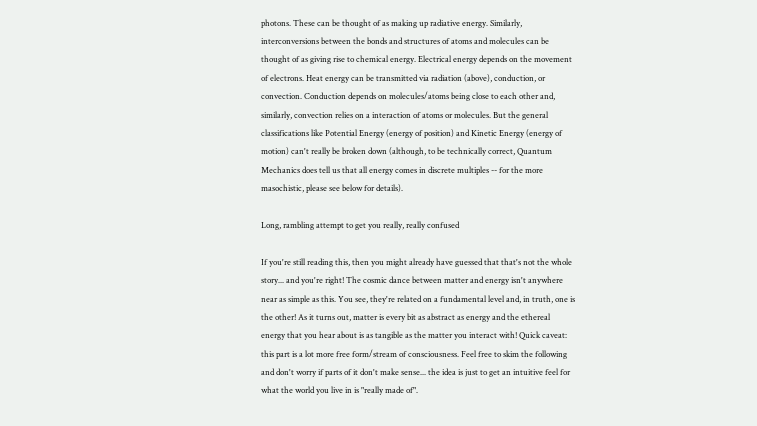photons. These can be thought of as making up radiative energy. Similarly, interconversions between the bonds and structures of atoms and molecules can be thought of as giving rise to chemical energy. Electrical energy depends on the movement of electrons. Heat energy can be transmitted via radiation (above), conduction, or convection. Conduction depends on molecules/atoms being close to each other and, similarly, convection relies on a interaction of atoms or molecules. But the general classifications like Potential Energy (energy of position) and Kinetic Energy (energy of motion) can't really be broken down (although, to be technically correct, Quantum Mechanics does tell us that all energy comes in discrete multiples -- for the more masochistic, please see below for details).

Long, rambling attempt to get you really, really confused

If you're still reading this, then you might already have guessed that that's not the whole story... and you're right! The cosmic dance between matter and energy isn't anywhere near as simple as this. You see, they're related on a fundamental level and, in truth, one is the other! As it turns out, matter is every bit as abstract as energy and the ethereal energy that you hear about is as tangible as the matter you interact with! Quick caveat: this part is a lot more free form/stream of consciousness. Feel free to skim the following and don't worry if parts of it don't make sense... the idea is just to get an intuitive feel for what the world you live in is "really made of".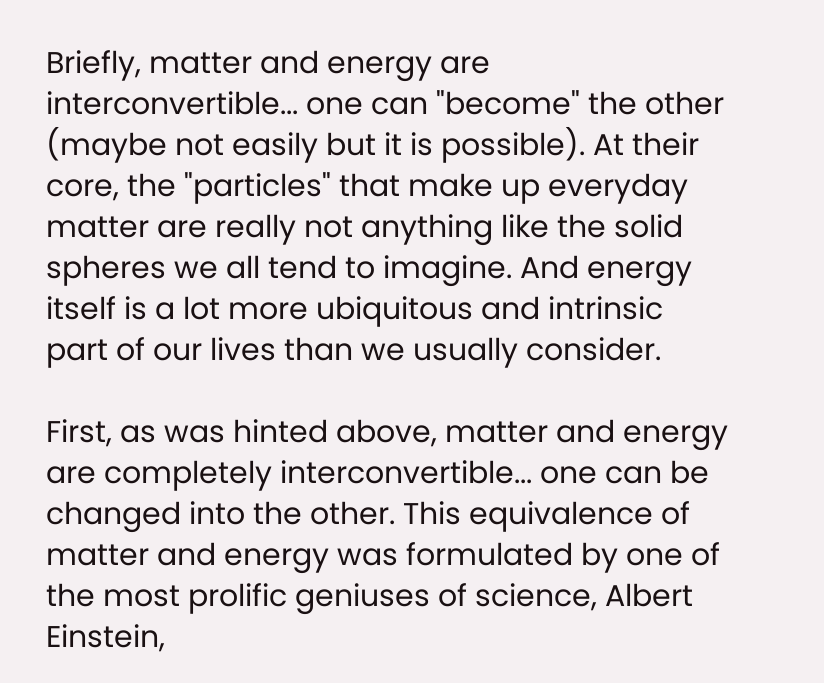Briefly, matter and energy are interconvertible... one can "become" the other (maybe not easily but it is possible). At their core, the "particles" that make up everyday matter are really not anything like the solid spheres we all tend to imagine. And energy itself is a lot more ubiquitous and intrinsic part of our lives than we usually consider.

First, as was hinted above, matter and energy are completely interconvertible... one can be changed into the other. This equivalence of matter and energy was formulated by one of the most prolific geniuses of science, Albert Einstein,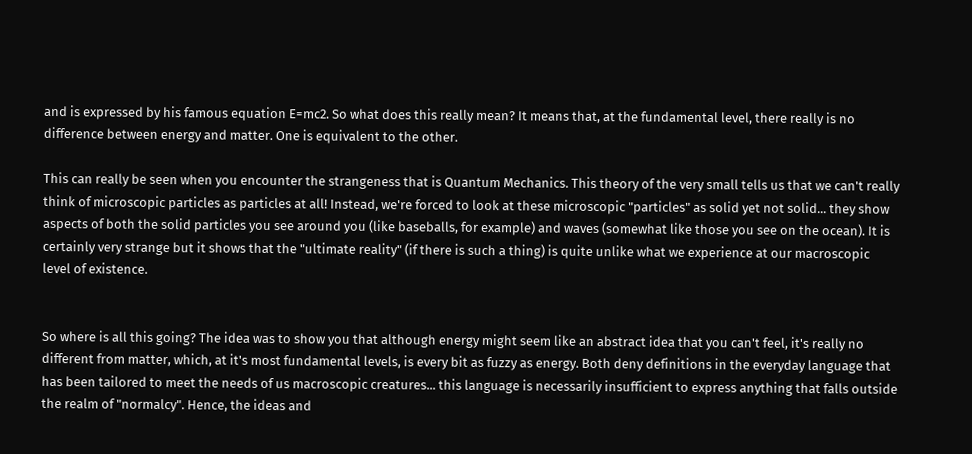and is expressed by his famous equation E=mc2. So what does this really mean? It means that, at the fundamental level, there really is no difference between energy and matter. One is equivalent to the other.

This can really be seen when you encounter the strangeness that is Quantum Mechanics. This theory of the very small tells us that we can't really think of microscopic particles as particles at all! Instead, we're forced to look at these microscopic "particles" as solid yet not solid... they show aspects of both the solid particles you see around you (like baseballs, for example) and waves (somewhat like those you see on the ocean). It is certainly very strange but it shows that the "ultimate reality" (if there is such a thing) is quite unlike what we experience at our macroscopic level of existence.


So where is all this going? The idea was to show you that although energy might seem like an abstract idea that you can't feel, it's really no different from matter, which, at it's most fundamental levels, is every bit as fuzzy as energy. Both deny definitions in the everyday language that has been tailored to meet the needs of us macroscopic creatures... this language is necessarily insufficient to express anything that falls outside the realm of "normalcy". Hence, the ideas and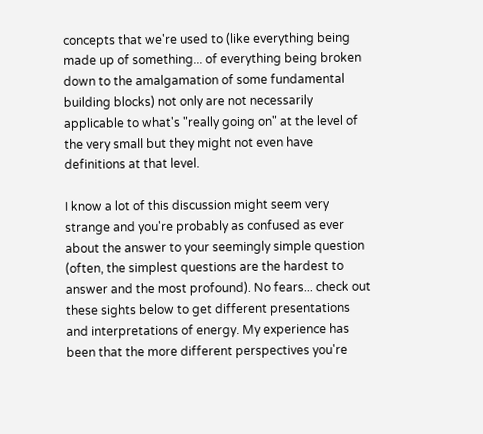concepts that we're used to (like everything being made up of something... of everything being broken down to the amalgamation of some fundamental building blocks) not only are not necessarily applicable to what's "really going on" at the level of the very small but they might not even have definitions at that level.

I know a lot of this discussion might seem very strange and you're probably as confused as ever about the answer to your seemingly simple question (often, the simplest questions are the hardest to answer and the most profound). No fears... check out these sights below to get different presentations and interpretations of energy. My experience has been that the more different perspectives you're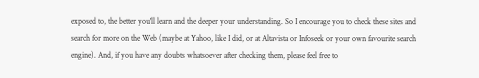exposed to, the better you'll learn and the deeper your understanding. So I encourage you to check these sites and search for more on the Web (maybe at Yahoo, like I did, or at Altavista or Infoseek or your own favourite search engine). And, if you have any doubts whatsoever after checking them, please feel free to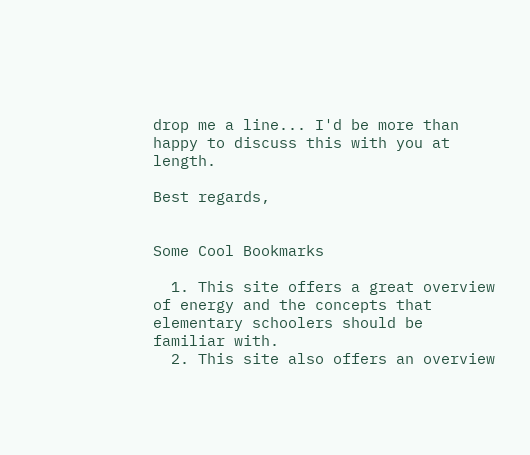drop me a line... I'd be more than happy to discuss this with you at length.

Best regards,


Some Cool Bookmarks

  1. This site offers a great overview of energy and the concepts that elementary schoolers should be familiar with.
  2. This site also offers an overview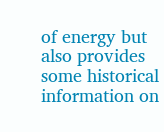of energy but also provides some historical information on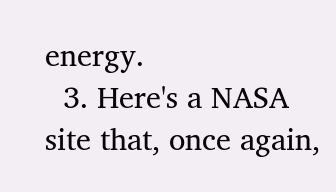energy.
  3. Here's a NASA site that, once again,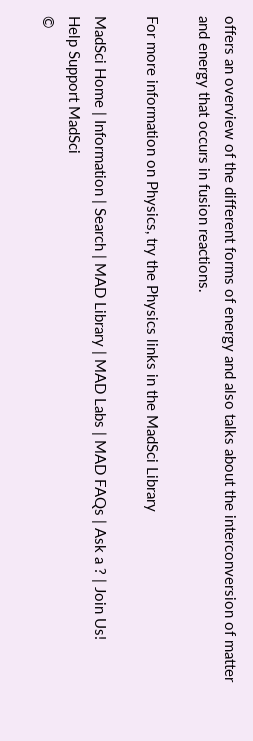offers an overview of the different forms of energy and also talks about the interconversion of matter and energy that occurs in fusion reactions.

For more information on Physics, try the Physics links in the MadSci Library

MadSci Home | Information | Search | MAD Library | MAD Labs | MAD FAQs | Ask a ? | Join Us!
Help Support MadSci
©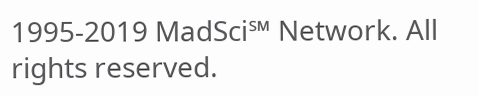1995-2019 MadSci℠ Network. All rights reserved.